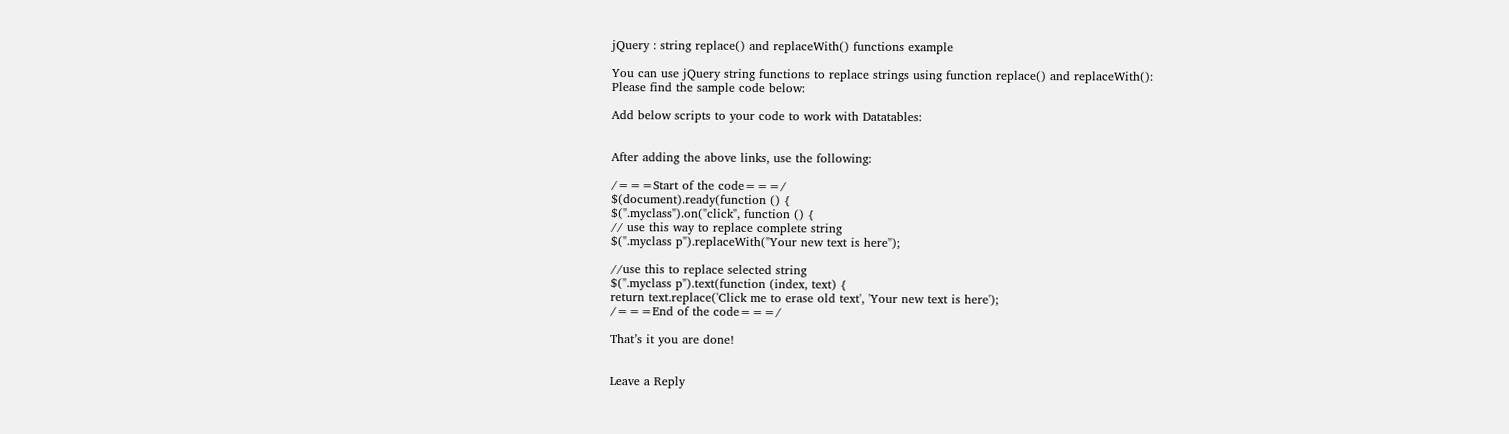jQuery : string replace() and replaceWith() functions example

You can use jQuery string functions to replace strings using function replace() and replaceWith():
Please find the sample code below:

Add below scripts to your code to work with Datatables:


After adding the above links, use the following:

/===Start of the code===/
$(document).ready(function () {
$(".myclass").on("click", function () {
// use this way to replace complete string
$(".myclass p").replaceWith("Your new text is here");

//use this to replace selected string
$(".myclass p").text(function (index, text) {
return text.replace('Click me to erase old text', 'Your new text is here');
/===End of the code===/

That’s it you are done!


Leave a Reply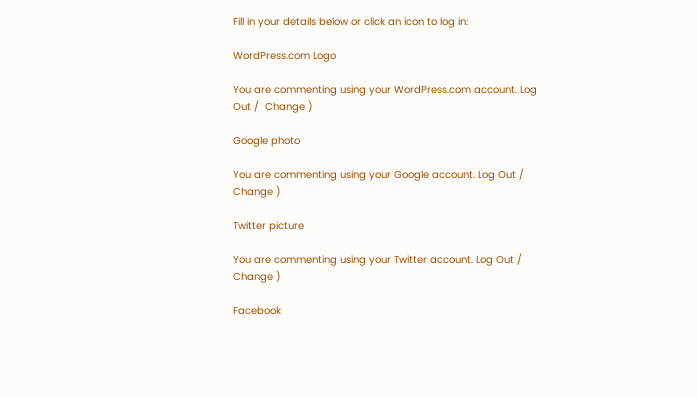Fill in your details below or click an icon to log in:

WordPress.com Logo

You are commenting using your WordPress.com account. Log Out /  Change )

Google photo

You are commenting using your Google account. Log Out /  Change )

Twitter picture

You are commenting using your Twitter account. Log Out /  Change )

Facebook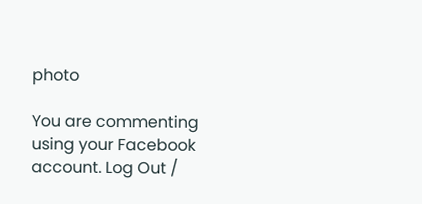photo

You are commenting using your Facebook account. Log Out /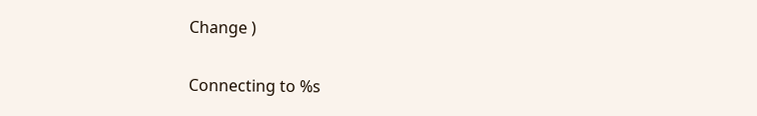Change )

Connecting to %s